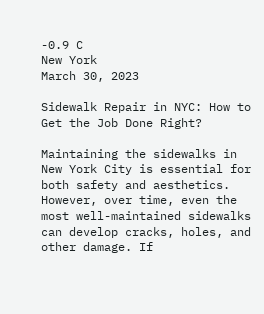-0.9 C
New York
March 30, 2023

Sidewalk Repair in NYC: How to Get the Job Done Right?

Maintaining the sidewalks in New York City is essential for both safety and aesthetics. However, over time, even the most well-maintained sidewalks can develop cracks, holes, and other damage. If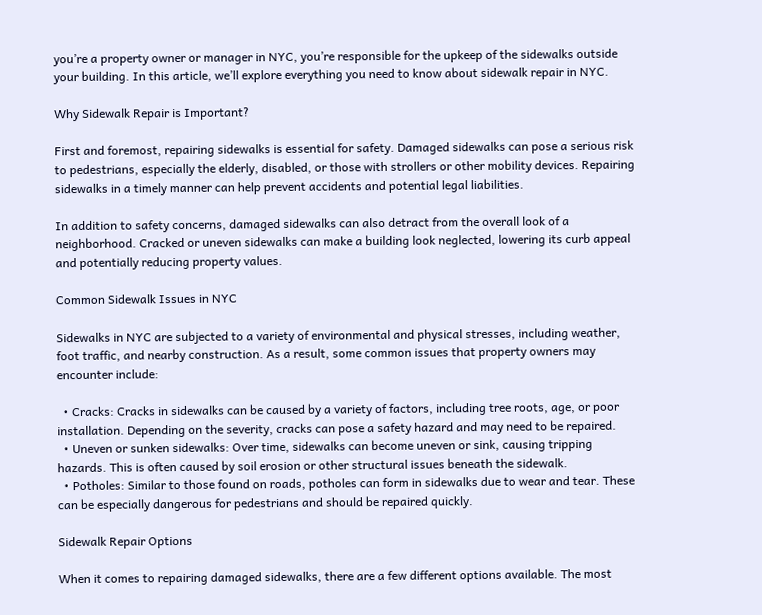you’re a property owner or manager in NYC, you’re responsible for the upkeep of the sidewalks outside your building. In this article, we’ll explore everything you need to know about sidewalk repair in NYC.

Why Sidewalk Repair is Important?

First and foremost, repairing sidewalks is essential for safety. Damaged sidewalks can pose a serious risk to pedestrians, especially the elderly, disabled, or those with strollers or other mobility devices. Repairing sidewalks in a timely manner can help prevent accidents and potential legal liabilities.

In addition to safety concerns, damaged sidewalks can also detract from the overall look of a neighborhood. Cracked or uneven sidewalks can make a building look neglected, lowering its curb appeal and potentially reducing property values.

Common Sidewalk Issues in NYC

Sidewalks in NYC are subjected to a variety of environmental and physical stresses, including weather, foot traffic, and nearby construction. As a result, some common issues that property owners may encounter include:

  • Cracks: Cracks in sidewalks can be caused by a variety of factors, including tree roots, age, or poor installation. Depending on the severity, cracks can pose a safety hazard and may need to be repaired.
  • Uneven or sunken sidewalks: Over time, sidewalks can become uneven or sink, causing tripping hazards. This is often caused by soil erosion or other structural issues beneath the sidewalk.
  • Potholes: Similar to those found on roads, potholes can form in sidewalks due to wear and tear. These can be especially dangerous for pedestrians and should be repaired quickly.

Sidewalk Repair Options

When it comes to repairing damaged sidewalks, there are a few different options available. The most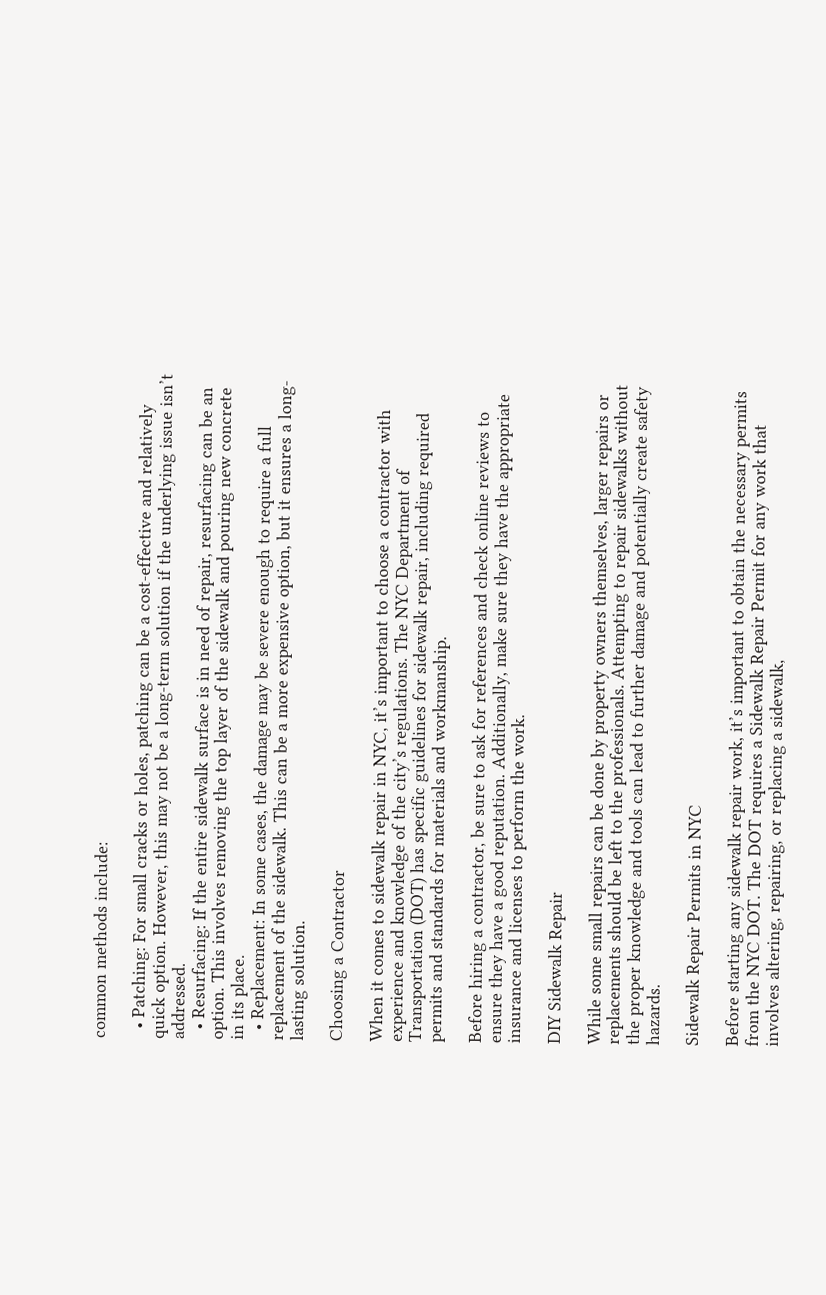common methods include:

  • Patching: For small cracks or holes, patching can be a cost-effective and relatively quick option. However, this may not be a long-term solution if the underlying issue isn’t addressed.
  • Resurfacing: If the entire sidewalk surface is in need of repair, resurfacing can be an option. This involves removing the top layer of the sidewalk and pouring new concrete in its place.
  • Replacement: In some cases, the damage may be severe enough to require a full replacement of the sidewalk. This can be a more expensive option, but it ensures a long-lasting solution.

Choosing a Contractor

When it comes to sidewalk repair in NYC, it’s important to choose a contractor with experience and knowledge of the city’s regulations. The NYC Department of Transportation (DOT) has specific guidelines for sidewalk repair, including required permits and standards for materials and workmanship.

Before hiring a contractor, be sure to ask for references and check online reviews to ensure they have a good reputation. Additionally, make sure they have the appropriate insurance and licenses to perform the work.

DIY Sidewalk Repair

While some small repairs can be done by property owners themselves, larger repairs or replacements should be left to the professionals. Attempting to repair sidewalks without the proper knowledge and tools can lead to further damage and potentially create safety hazards.

Sidewalk Repair Permits in NYC

Before starting any sidewalk repair work, it’s important to obtain the necessary permits from the NYC DOT. The DOT requires a Sidewalk Repair Permit for any work that involves altering, repairing, or replacing a sidewalk,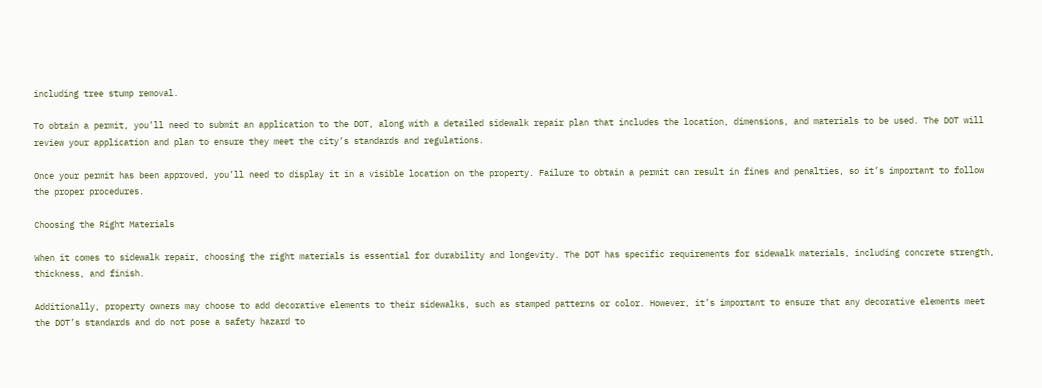including tree stump removal.

To obtain a permit, you’ll need to submit an application to the DOT, along with a detailed sidewalk repair plan that includes the location, dimensions, and materials to be used. The DOT will review your application and plan to ensure they meet the city’s standards and regulations.

Once your permit has been approved, you’ll need to display it in a visible location on the property. Failure to obtain a permit can result in fines and penalties, so it’s important to follow the proper procedures.

Choosing the Right Materials

When it comes to sidewalk repair, choosing the right materials is essential for durability and longevity. The DOT has specific requirements for sidewalk materials, including concrete strength, thickness, and finish.

Additionally, property owners may choose to add decorative elements to their sidewalks, such as stamped patterns or color. However, it’s important to ensure that any decorative elements meet the DOT’s standards and do not pose a safety hazard to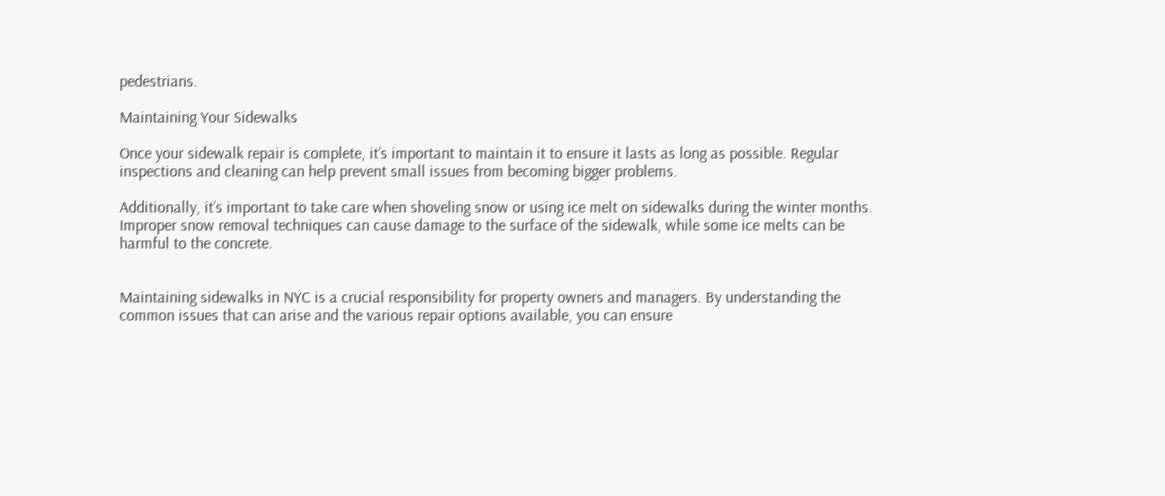pedestrians.

Maintaining Your Sidewalks

Once your sidewalk repair is complete, it’s important to maintain it to ensure it lasts as long as possible. Regular inspections and cleaning can help prevent small issues from becoming bigger problems.

Additionally, it’s important to take care when shoveling snow or using ice melt on sidewalks during the winter months. Improper snow removal techniques can cause damage to the surface of the sidewalk, while some ice melts can be harmful to the concrete.


Maintaining sidewalks in NYC is a crucial responsibility for property owners and managers. By understanding the common issues that can arise and the various repair options available, you can ensure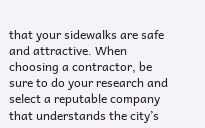that your sidewalks are safe and attractive. When choosing a contractor, be sure to do your research and select a reputable company that understands the city’s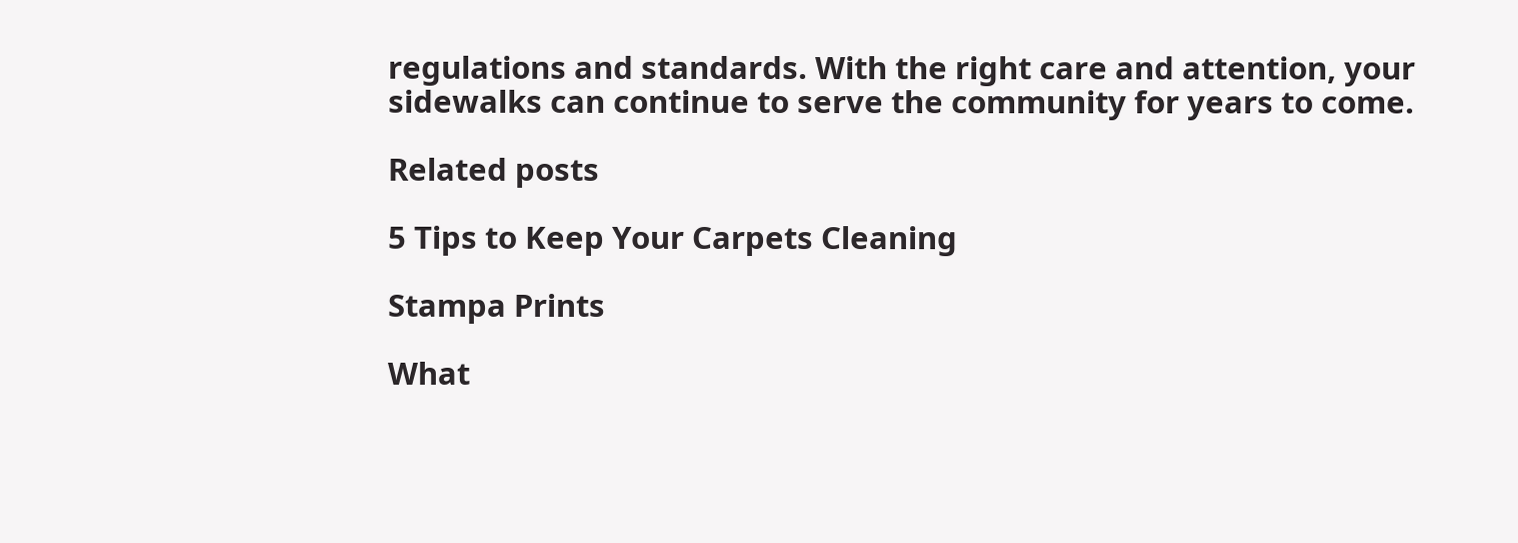regulations and standards. With the right care and attention, your sidewalks can continue to serve the community for years to come.

Related posts

5 Tips to Keep Your Carpets Cleaning

Stampa Prints

What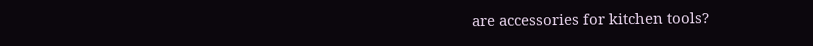are accessories for kitchen tools?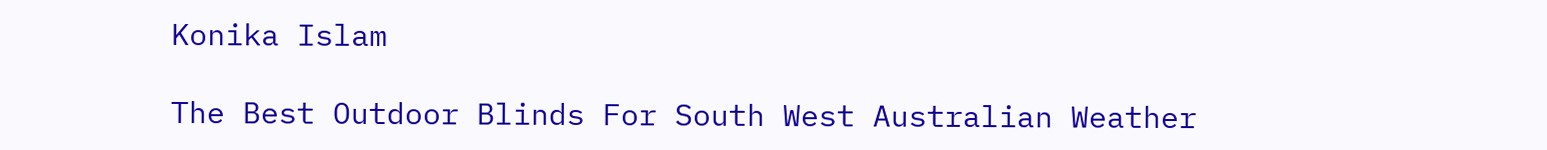Konika Islam

The Best Outdoor Blinds For South West Australian Weather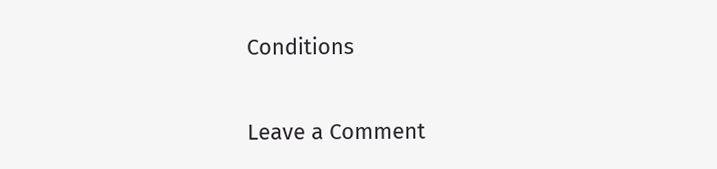Conditions


Leave a Comment